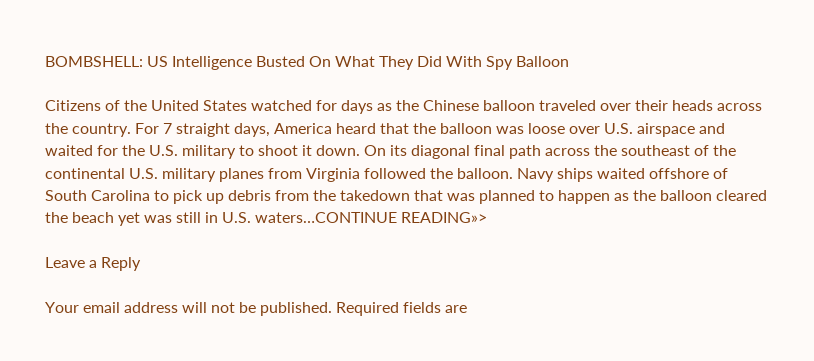BOMBSHELL: US Intelligence Busted On What They Did With Spy Balloon

Citizens of the United States watched for days as the Chinese balloon traveled over their heads across the country. For 7 straight days, America heard that the balloon was loose over U.S. airspace and waited for the U.S. military to shoot it down. On its diagonal final path across the southeast of the continental U.S. military planes from Virginia followed the balloon. Navy ships waited offshore of South Carolina to pick up debris from the takedown that was planned to happen as the balloon cleared the beach yet was still in U.S. waters…CONTINUE READING»>

Leave a Reply

Your email address will not be published. Required fields are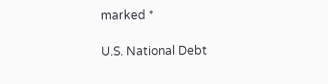marked *

U.S. National Debt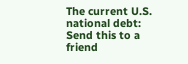The current U.S. national debt:
Send this to a friend